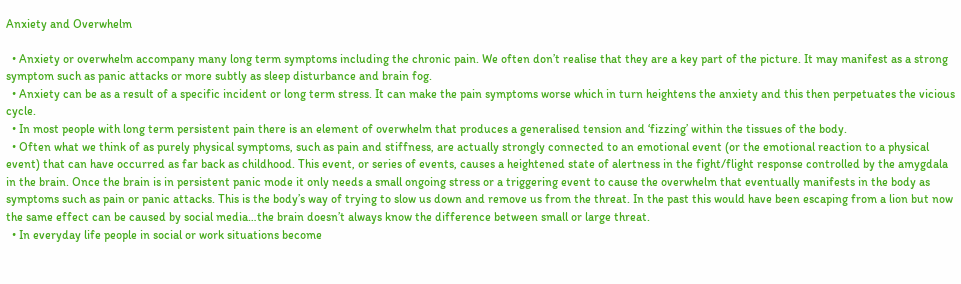Anxiety and Overwhelm

  • Anxiety or overwhelm accompany many long term symptoms including the chronic pain. We often don’t realise that they are a key part of the picture. It may manifest as a strong symptom such as panic attacks or more subtly as sleep disturbance and brain fog.
  • Anxiety can be as a result of a specific incident or long term stress. It can make the pain symptoms worse which in turn heightens the anxiety and this then perpetuates the vicious cycle.
  • In most people with long term persistent pain there is an element of overwhelm that produces a generalised tension and ‘fizzing’ within the tissues of the body.
  • Often what we think of as purely physical symptoms, such as pain and stiffness, are actually strongly connected to an emotional event (or the emotional reaction to a physical event) that can have occurred as far back as childhood. This event, or series of events, causes a heightened state of alertness in the fight/flight response controlled by the amygdala in the brain. Once the brain is in persistent panic mode it only needs a small ongoing stress or a triggering event to cause the overwhelm that eventually manifests in the body as symptoms such as pain or panic attacks. This is the body’s way of trying to slow us down and remove us from the threat. In the past this would have been escaping from a lion but now the same effect can be caused by social media…the brain doesn’t always know the difference between small or large threat.
  • In everyday life people in social or work situations become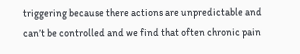triggering because there actions are unpredictable and can’t be controlled and we find that often chronic pain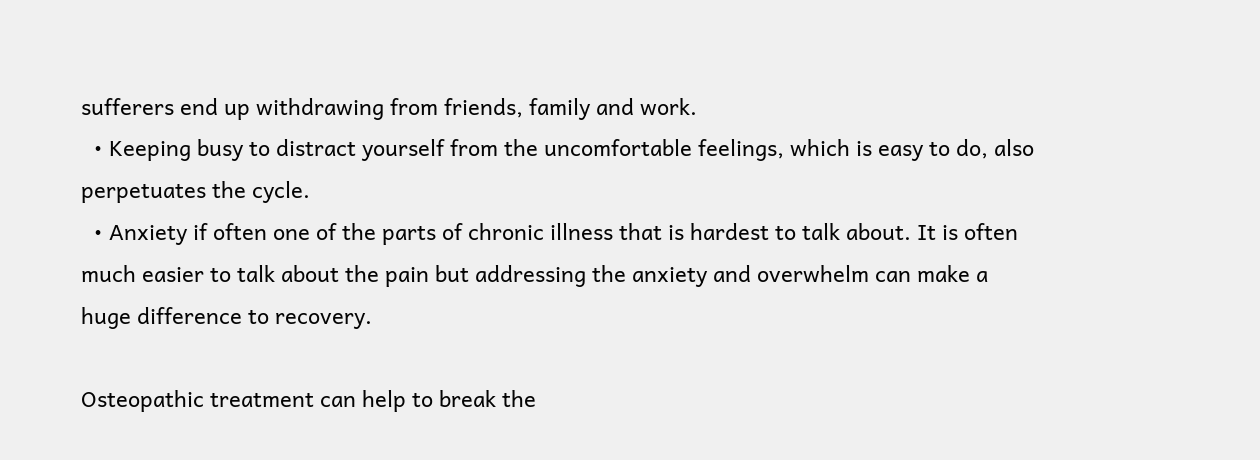sufferers end up withdrawing from friends, family and work.
  • Keeping busy to distract yourself from the uncomfortable feelings, which is easy to do, also perpetuates the cycle.
  • Anxiety if often one of the parts of chronic illness that is hardest to talk about. It is often much easier to talk about the pain but addressing the anxiety and overwhelm can make a huge difference to recovery.

Osteopathic treatment can help to break the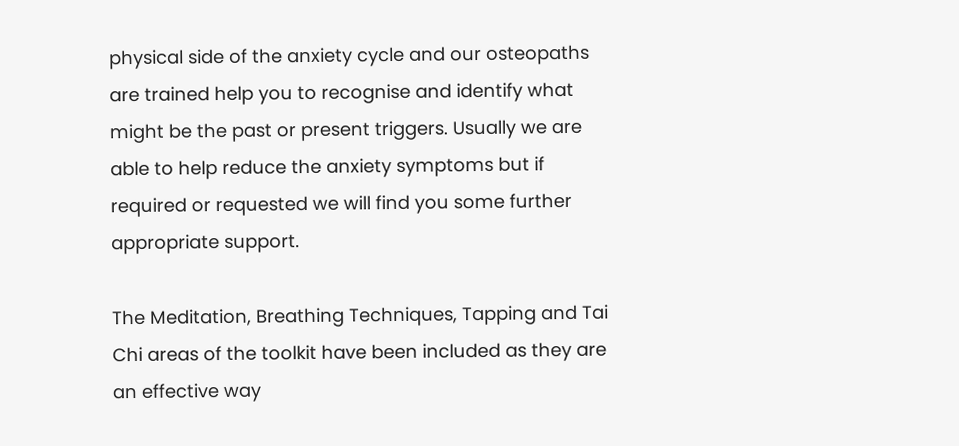physical side of the anxiety cycle and our osteopaths are trained help you to recognise and identify what might be the past or present triggers. Usually we are able to help reduce the anxiety symptoms but if required or requested we will find you some further appropriate support.

The Meditation, Breathing Techniques, Tapping and Tai Chi areas of the toolkit have been included as they are an effective way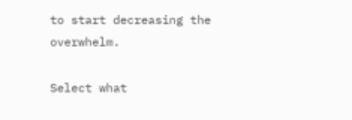to start decreasing the overwhelm.

Select what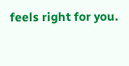feels right for you.